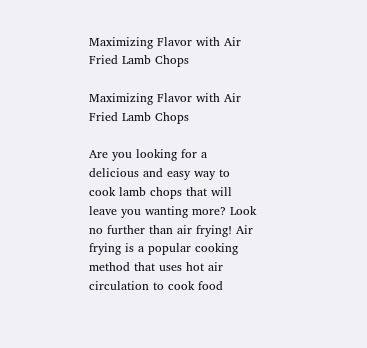Maximizing Flavor with Air Fried Lamb Chops

Maximizing Flavor with Air Fried Lamb Chops

Are you looking for a delicious and easy way to cook lamb chops that will leave you wanting more? Look no further than air frying! Air frying is a popular cooking method that uses hot air circulation to cook food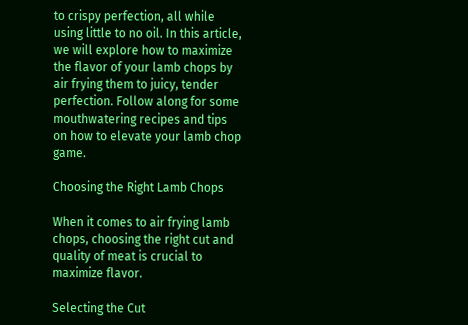to crispy perfection, all while using little to no oil. In this article, we will explore how to maximize the flavor of your lamb chops by air frying them to juicy, tender perfection. Follow along for some mouthwatering recipes and tips on how to elevate your lamb chop game.

Choosing the Right Lamb Chops

When it comes to air frying lamb chops, choosing the right cut and quality of meat is crucial to maximize flavor.

Selecting the Cut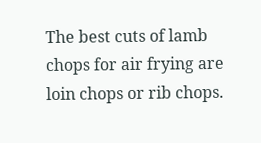The best cuts of lamb chops for air frying are loin chops or rib chops.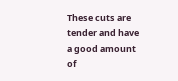These cuts are tender and have a good amount of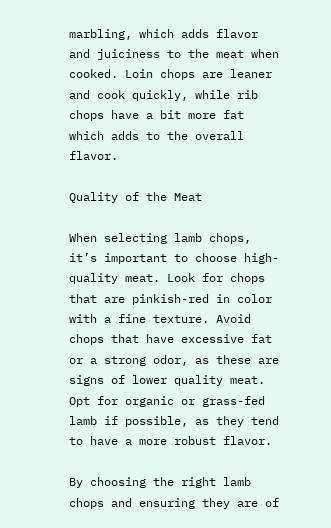marbling, which adds flavor and juiciness to the meat when cooked. Loin chops are leaner and cook quickly, while rib chops have a bit more fat which adds to the overall flavor.

Quality of the Meat

When selecting lamb chops, it’s important to choose high-quality meat. Look for chops that are pinkish-red in color with a fine texture. Avoid chops that have excessive fat or a strong odor, as these are signs of lower quality meat. Opt for organic or grass-fed lamb if possible, as they tend to have a more robust flavor.

By choosing the right lamb chops and ensuring they are of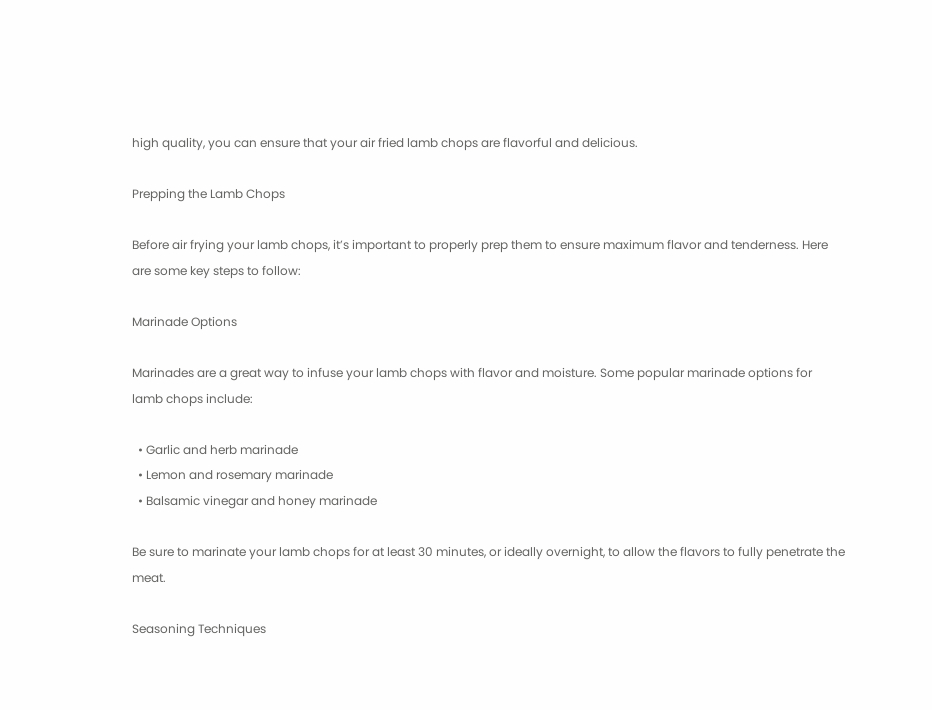high quality, you can ensure that your air fried lamb chops are flavorful and delicious.

Prepping the Lamb Chops

Before air frying your lamb chops, it’s important to properly prep them to ensure maximum flavor and tenderness. Here are some key steps to follow:

Marinade Options

Marinades are a great way to infuse your lamb chops with flavor and moisture. Some popular marinade options for lamb chops include:

  • Garlic and herb marinade
  • Lemon and rosemary marinade
  • Balsamic vinegar and honey marinade

Be sure to marinate your lamb chops for at least 30 minutes, or ideally overnight, to allow the flavors to fully penetrate the meat.

Seasoning Techniques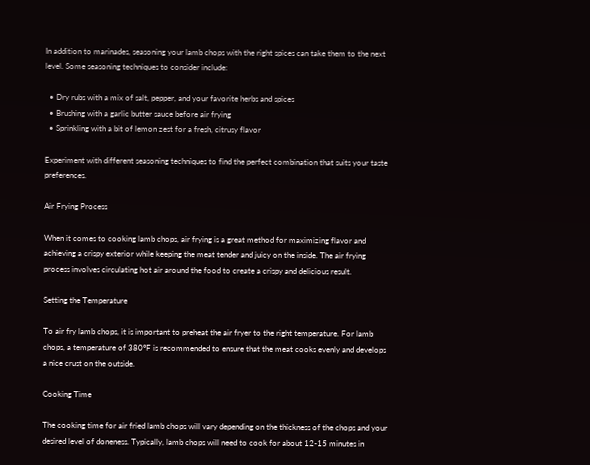In addition to marinades, seasoning your lamb chops with the right spices can take them to the next level. Some seasoning techniques to consider include:

  • Dry rubs with a mix of salt, pepper, and your favorite herbs and spices
  • Brushing with a garlic butter sauce before air frying
  • Sprinkling with a bit of lemon zest for a fresh, citrusy flavor

Experiment with different seasoning techniques to find the perfect combination that suits your taste preferences.

Air Frying Process

When it comes to cooking lamb chops, air frying is a great method for maximizing flavor and achieving a crispy exterior while keeping the meat tender and juicy on the inside. The air frying process involves circulating hot air around the food to create a crispy and delicious result.

Setting the Temperature

To air fry lamb chops, it is important to preheat the air fryer to the right temperature. For lamb chops, a temperature of 380°F is recommended to ensure that the meat cooks evenly and develops a nice crust on the outside.

Cooking Time

The cooking time for air fried lamb chops will vary depending on the thickness of the chops and your desired level of doneness. Typically, lamb chops will need to cook for about 12-15 minutes in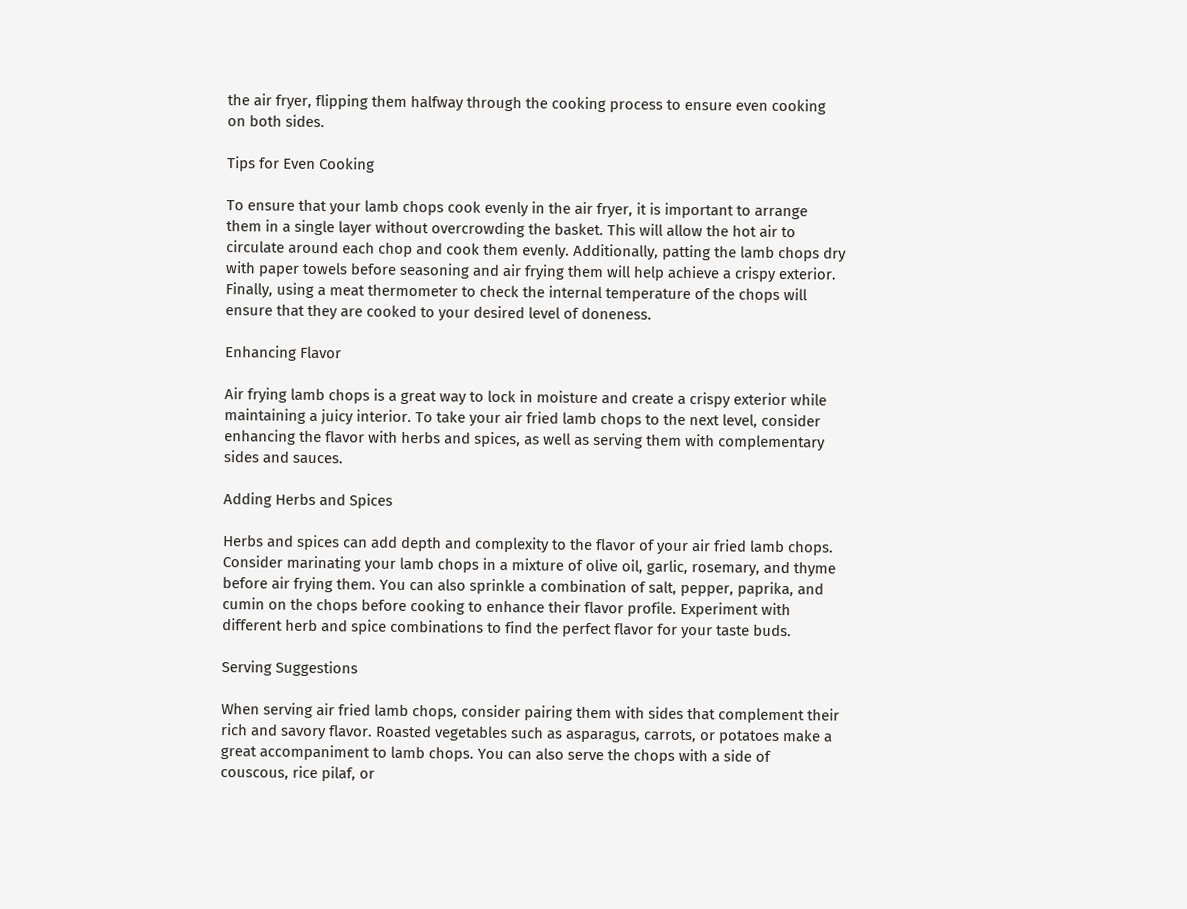the air fryer, flipping them halfway through the cooking process to ensure even cooking on both sides.

Tips for Even Cooking

To ensure that your lamb chops cook evenly in the air fryer, it is important to arrange them in a single layer without overcrowding the basket. This will allow the hot air to circulate around each chop and cook them evenly. Additionally, patting the lamb chops dry with paper towels before seasoning and air frying them will help achieve a crispy exterior. Finally, using a meat thermometer to check the internal temperature of the chops will ensure that they are cooked to your desired level of doneness.

Enhancing Flavor

Air frying lamb chops is a great way to lock in moisture and create a crispy exterior while maintaining a juicy interior. To take your air fried lamb chops to the next level, consider enhancing the flavor with herbs and spices, as well as serving them with complementary sides and sauces.

Adding Herbs and Spices

Herbs and spices can add depth and complexity to the flavor of your air fried lamb chops. Consider marinating your lamb chops in a mixture of olive oil, garlic, rosemary, and thyme before air frying them. You can also sprinkle a combination of salt, pepper, paprika, and cumin on the chops before cooking to enhance their flavor profile. Experiment with different herb and spice combinations to find the perfect flavor for your taste buds.

Serving Suggestions

When serving air fried lamb chops, consider pairing them with sides that complement their rich and savory flavor. Roasted vegetables such as asparagus, carrots, or potatoes make a great accompaniment to lamb chops. You can also serve the chops with a side of couscous, rice pilaf, or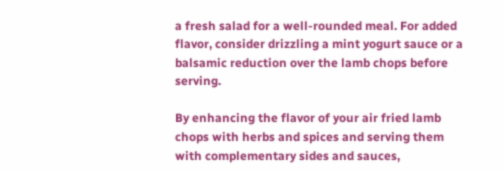a fresh salad for a well-rounded meal. For added flavor, consider drizzling a mint yogurt sauce or a balsamic reduction over the lamb chops before serving.

By enhancing the flavor of your air fried lamb chops with herbs and spices and serving them with complementary sides and sauces,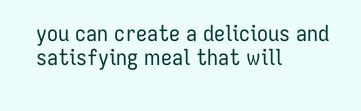you can create a delicious and satisfying meal that will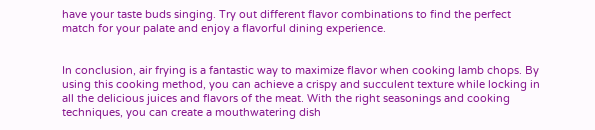have your taste buds singing. Try out different flavor combinations to find the perfect match for your palate and enjoy a flavorful dining experience.


In conclusion, air frying is a fantastic way to maximize flavor when cooking lamb chops. By using this cooking method, you can achieve a crispy and succulent texture while locking in all the delicious juices and flavors of the meat. With the right seasonings and cooking techniques, you can create a mouthwatering dish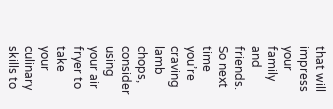that will impress your family and friends. So next time you’re craving lamb chops, consider using your air fryer to take your culinary skills to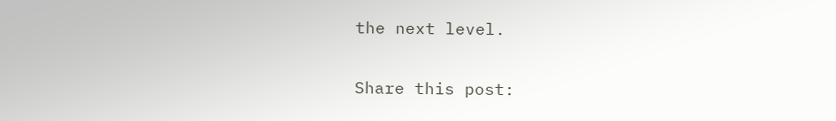the next level.

Share this post: